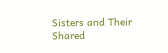Sisters and Their Shared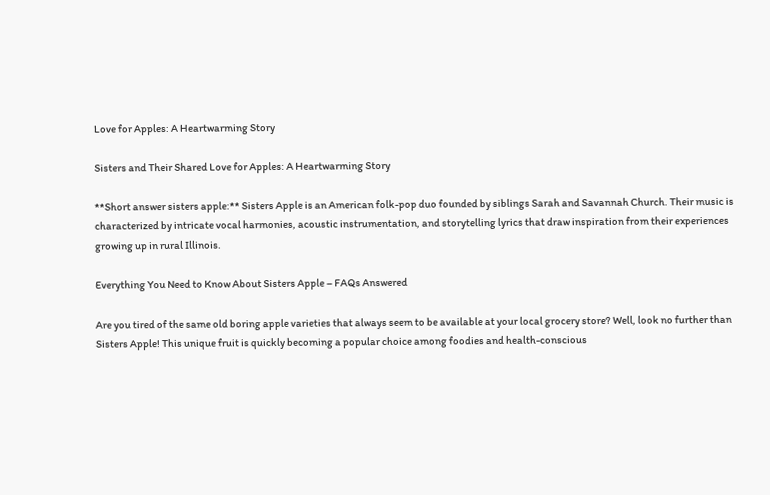Love for Apples: A Heartwarming Story

Sisters and Their Shared Love for Apples: A Heartwarming Story

**Short answer sisters apple:** Sisters Apple is an American folk-pop duo founded by siblings Sarah and Savannah Church. Their music is characterized by intricate vocal harmonies, acoustic instrumentation, and storytelling lyrics that draw inspiration from their experiences growing up in rural Illinois.

Everything You Need to Know About Sisters Apple – FAQs Answered

Are you tired of the same old boring apple varieties that always seem to be available at your local grocery store? Well, look no further than Sisters Apple! This unique fruit is quickly becoming a popular choice among foodies and health-conscious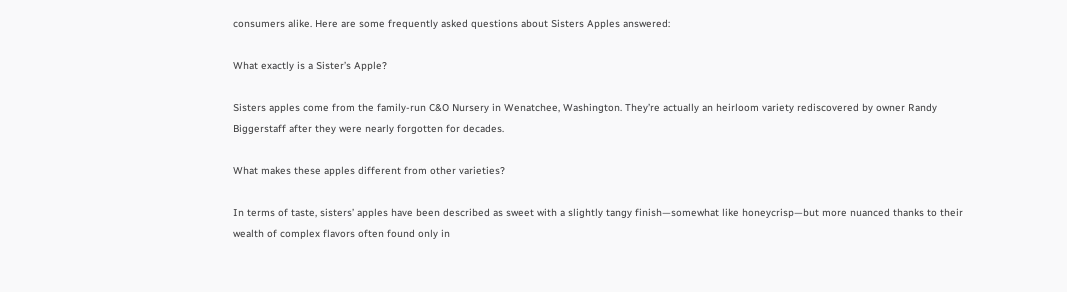consumers alike. Here are some frequently asked questions about Sisters Apples answered:

What exactly is a Sister’s Apple?

Sisters apples come from the family-run C&O Nursery in Wenatchee, Washington. They’re actually an heirloom variety rediscovered by owner Randy Biggerstaff after they were nearly forgotten for decades.

What makes these apples different from other varieties?

In terms of taste, sisters’ apples have been described as sweet with a slightly tangy finish—somewhat like honeycrisp—but more nuanced thanks to their wealth of complex flavors often found only in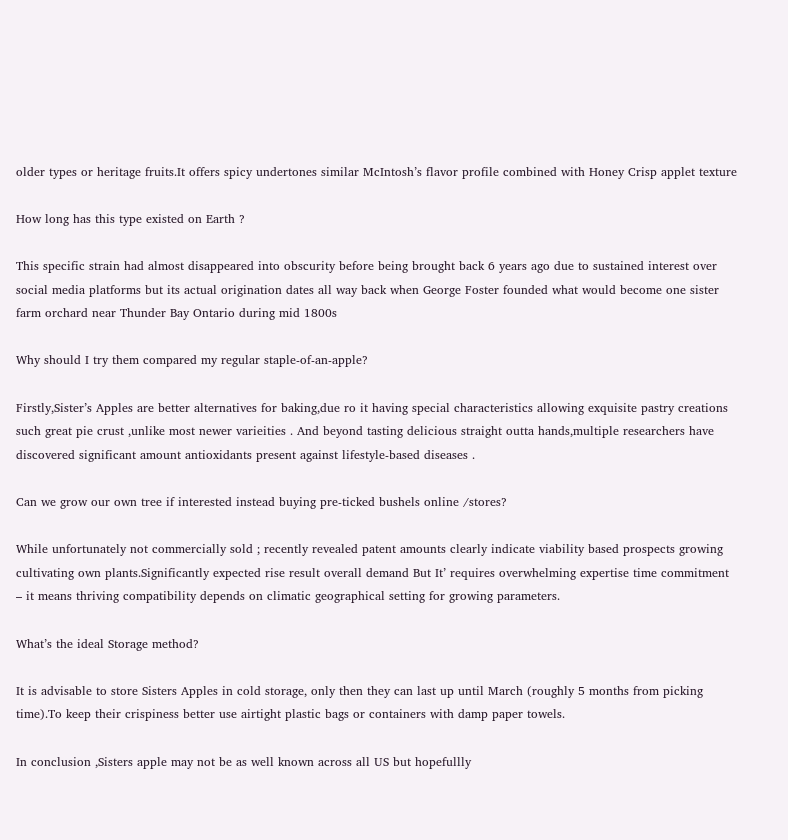older types or heritage fruits.It offers spicy undertones similar McIntosh’s flavor profile combined with Honey Crisp applet texture

How long has this type existed on Earth ?

This specific strain had almost disappeared into obscurity before being brought back 6 years ago due to sustained interest over social media platforms but its actual origination dates all way back when George Foster founded what would become one sister farm orchard near Thunder Bay Ontario during mid 1800s

Why should I try them compared my regular staple-of-an-apple?

Firstly,Sister’s Apples are better alternatives for baking,due ro it having special characteristics allowing exquisite pastry creations such great pie crust ,unlike most newer varieities . And beyond tasting delicious straight outta hands,multiple researchers have discovered significant amount antioxidants present against lifestyle-based diseases .

Can we grow our own tree if interested instead buying pre-ticked bushels online /stores?

While unfortunately not commercially sold ; recently revealed patent amounts clearly indicate viability based prospects growing cultivating own plants.Significantly expected rise result overall demand But It’ requires overwhelming expertise time commitment – it means thriving compatibility depends on climatic geographical setting for growing parameters.

What’s the ideal Storage method?

It is advisable to store Sisters Apples in cold storage, only then they can last up until March (roughly 5 months from picking time).To keep their crispiness better use airtight plastic bags or containers with damp paper towels.

In conclusion ,Sisters apple may not be as well known across all US but hopefullly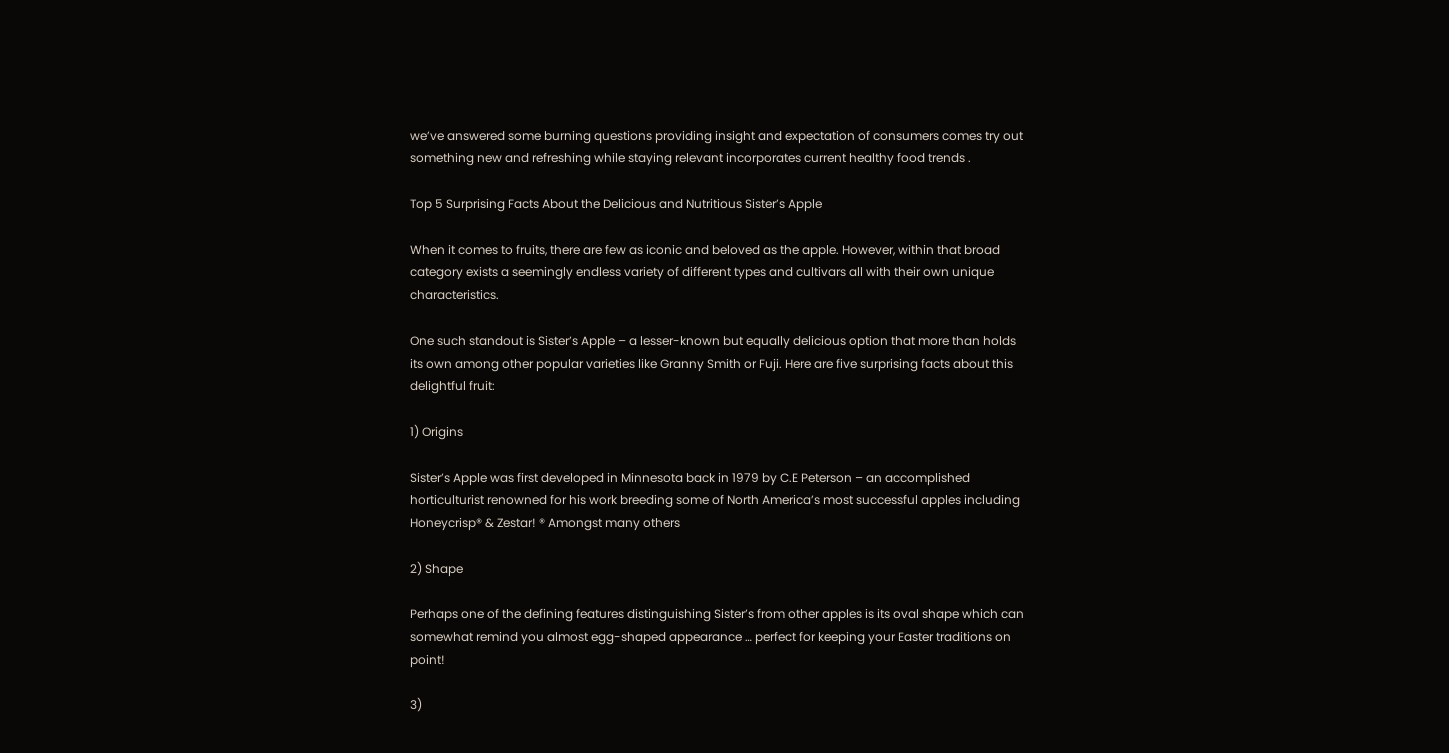we’ve answered some burning questions providing insight and expectation of consumers comes try out something new and refreshing while staying relevant incorporates current healthy food trends .

Top 5 Surprising Facts About the Delicious and Nutritious Sister’s Apple

When it comes to fruits, there are few as iconic and beloved as the apple. However, within that broad category exists a seemingly endless variety of different types and cultivars all with their own unique characteristics.

One such standout is Sister’s Apple – a lesser-known but equally delicious option that more than holds its own among other popular varieties like Granny Smith or Fuji. Here are five surprising facts about this delightful fruit:

1) Origins

Sister’s Apple was first developed in Minnesota back in 1979 by C.E Peterson – an accomplished horticulturist renowned for his work breeding some of North America’s most successful apples including Honeycrisp® & Zestar! ® Amongst many others

2) Shape

Perhaps one of the defining features distinguishing Sister’s from other apples is its oval shape which can somewhat remind you almost egg-shaped appearance … perfect for keeping your Easter traditions on point!

3)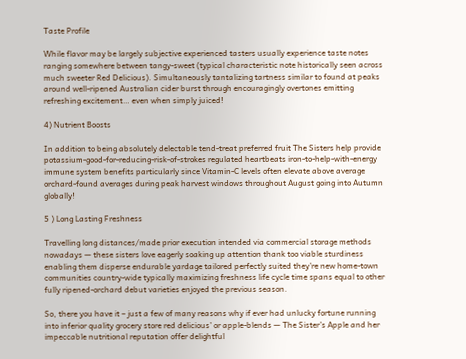Taste Profile

While flavor may be largely subjective experienced tasters usually experience taste notes ranging somewhere between tangy-sweet (typical characteristic note historically seen across much sweeter Red Delicious). Simultaneously tantalizing tartness similar to found at peaks around well-ripened Australian cider burst through encouragingly overtones emitting refreshing excitement… even when simply juiced!

4) Nutrient Boosts

In addition to being absolutely delectable tend-treat preferred fruit The Sisters help provide potassium-good-for-reducing-risk-of-strokes regulated heartbeats iron-to-help-with-energy immune system benefits particularly since Vitamin-C levels often elevate above average orchard-found averages during peak harvest windows throughout August going into Autumn globally!

5 ) Long Lasting Freshness

Travelling long distances/made prior execution intended via commercial storage methods nowadays — these sisters love eagerly soaking up attention thank too viable sturdiness enabling them disperse endurable yardage tailored perfectly suited they’re new home-town communities country-wide typically maximizing freshness life cycle time spans equal to other fully ripened-orchard debut varieties enjoyed the previous season.

So, there you have it – just a few of many reasons why if ever had unlucky fortune running into inferior quality grocery store red delicious’ or apple-blends — The Sister’s Apple and her impeccable nutritional reputation offer delightful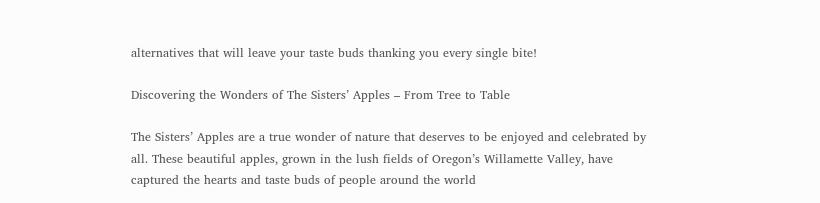alternatives that will leave your taste buds thanking you every single bite!

Discovering the Wonders of The Sisters’ Apples – From Tree to Table

The Sisters’ Apples are a true wonder of nature that deserves to be enjoyed and celebrated by all. These beautiful apples, grown in the lush fields of Oregon’s Willamette Valley, have captured the hearts and taste buds of people around the world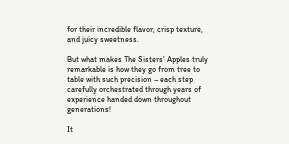for their incredible flavor, crisp texture, and juicy sweetness.

But what makes The Sisters’ Apples truly remarkable is how they go from tree to table with such precision – each step carefully orchestrated through years of experience handed down throughout generations!

It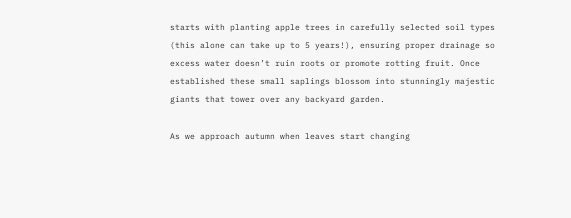starts with planting apple trees in carefully selected soil types (this alone can take up to 5 years!), ensuring proper drainage so excess water doesn’t ruin roots or promote rotting fruit. Once established these small saplings blossom into stunningly majestic giants that tower over any backyard garden.

As we approach autumn when leaves start changing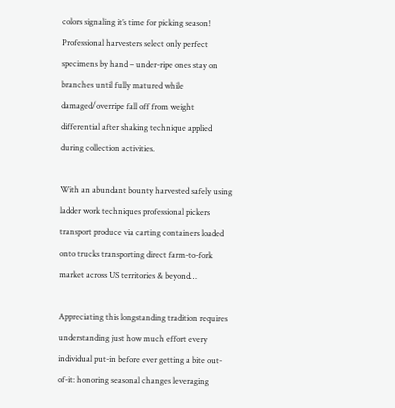colors signaling it’s time for picking season! Professional harvesters select only perfect specimens by hand – under-ripe ones stay on branches until fully matured while damaged/overripe fall off from weight differential after shaking technique applied during collection activities.

With an abundant bounty harvested safely using ladder work techniques professional pickers transport produce via carting containers loaded onto trucks transporting direct farm-to-fork market across US territories & beyond…

Appreciating this longstanding tradition requires understanding just how much effort every individual put-in before ever getting a bite out-of-it: honoring seasonal changes leveraging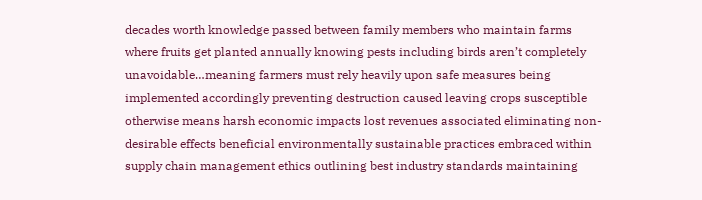decades worth knowledge passed between family members who maintain farms where fruits get planted annually knowing pests including birds aren’t completely unavoidable…meaning farmers must rely heavily upon safe measures being implemented accordingly preventing destruction caused leaving crops susceptible otherwise means harsh economic impacts lost revenues associated eliminating non-desirable effects beneficial environmentally sustainable practices embraced within supply chain management ethics outlining best industry standards maintaining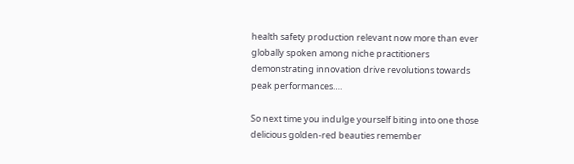health safety production relevant now more than ever globally spoken among niche practitioners demonstrating innovation drive revolutions towards peak performances….

So next time you indulge yourself biting into one those delicious golden-red beauties remember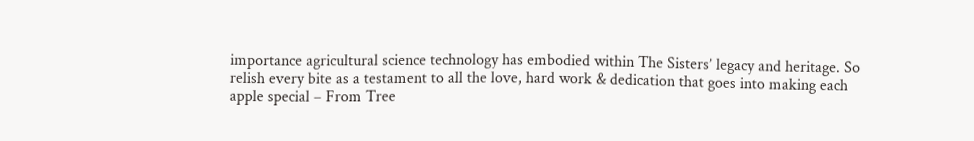importance agricultural science technology has embodied within The Sisters’ legacy and heritage. So relish every bite as a testament to all the love, hard work & dedication that goes into making each apple special – From Tree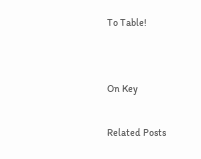To Table!


On Key

Related Posts